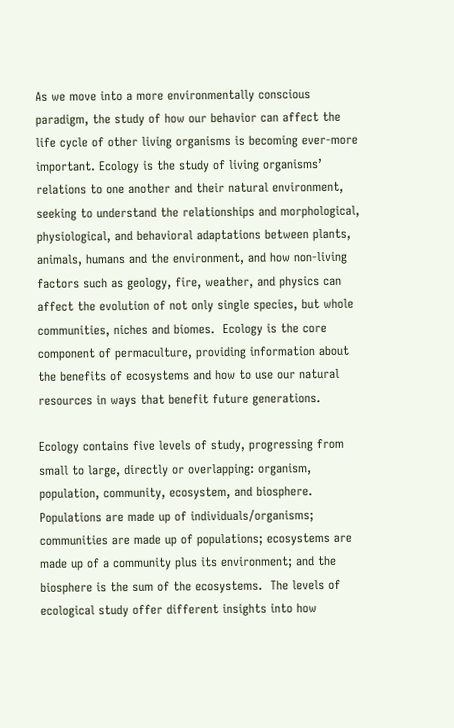As we move into a more environmentally conscious paradigm, the study of how our behavior can affect the life cycle of other living organisms is becoming ever-more important. Ecology is the study of living organisms’ relations to one another and their natural environment, seeking to understand the relationships and morphological, physiological, and behavioral adaptations between plants, animals, humans and the environment, and how non-living factors such as geology, fire, weather, and physics can affect the evolution of not only single species, but whole communities, niches and biomes.  Ecology is the core component of permaculture, providing information about the benefits of ecosystems and how to use our natural resources in ways that benefit future generations.

Ecology contains five levels of study, progressing from small to large, directly or overlapping: organism, population, community, ecosystem, and biosphere.  Populations are made up of individuals/organisms; communities are made up of populations; ecosystems are made up of a community plus its environment; and the biosphere is the sum of the ecosystems.  The levels of ecological study offer different insights into how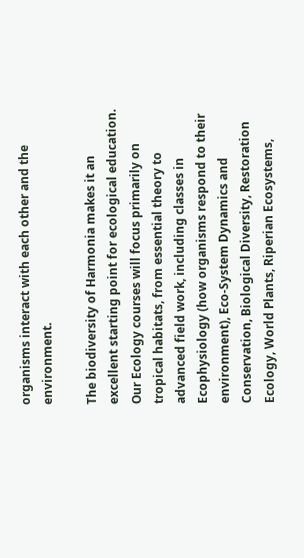organisms interact with each other and the environment.

The biodiversity of Harmonia makes it an excellent starting point for ecological education. Our Ecology courses will focus primarily on tropical habitats, from essential theory to advanced field work, including classes in Ecophysiology (how organisms respond to their environment), Eco-System Dynamics and Conservation, Biological Diversity, Restoration Ecology, World Plants, Riperian Ecosystems,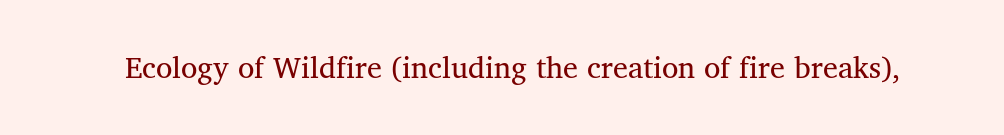Ecology of Wildfire (including the creation of fire breaks),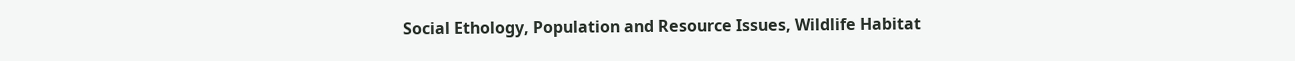Social Ethology, Population and Resource Issues, Wildlife Habitat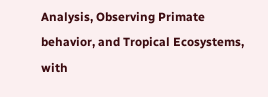Analysis, Observing Primate behavior, and Tropical Ecosystems, with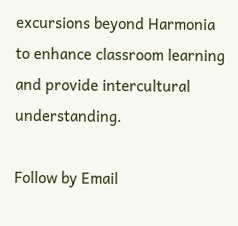excursions beyond Harmonia to enhance classroom learning and provide intercultural understanding.

Follow by Email